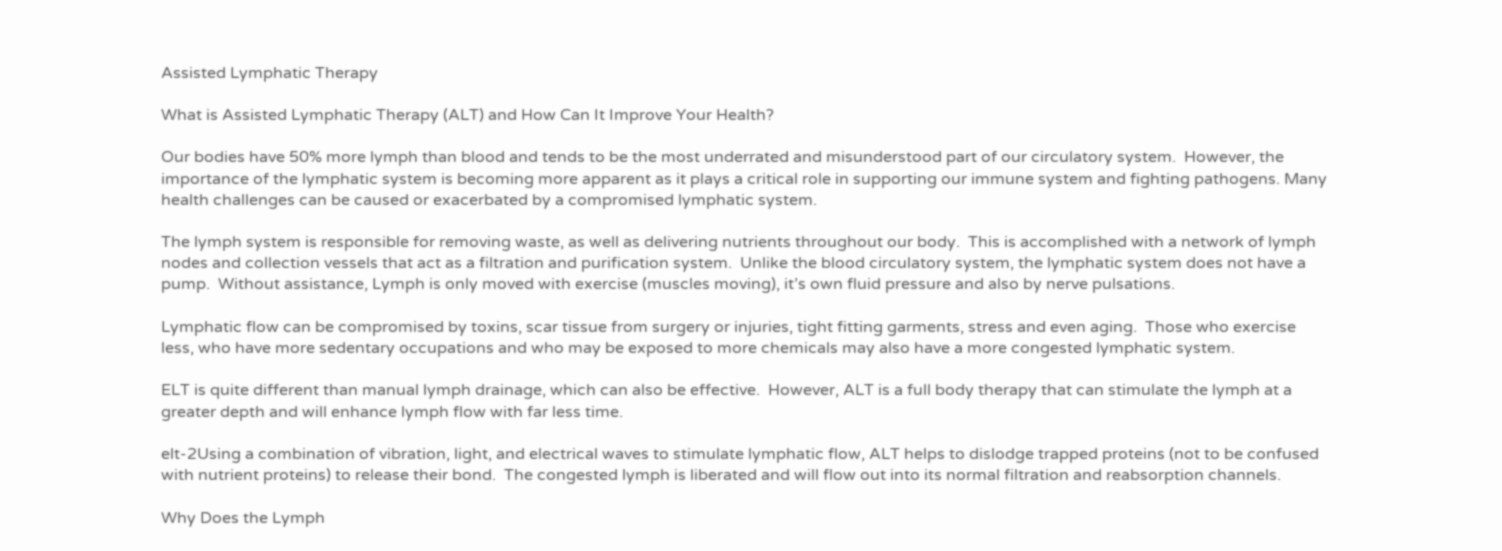Assisted Lymphatic Therapy

What is Assisted Lymphatic Therapy (ALT) and How Can It Improve Your Health?

Our bodies have 50% more lymph than blood and tends to be the most underrated and misunderstood part of our circulatory system.  However, the importance of the lymphatic system is becoming more apparent as it plays a critical role in supporting our immune system and fighting pathogens. Many health challenges can be caused or exacerbated by a compromised lymphatic system.

The lymph system is responsible for removing waste, as well as delivering nutrients throughout our body.  This is accomplished with a network of lymph nodes and collection vessels that act as a filtration and purification system.  Unlike the blood circulatory system, the lymphatic system does not have a pump.  Without assistance, Lymph is only moved with exercise (muscles moving), it’s own fluid pressure and also by nerve pulsations.

Lymphatic flow can be compromised by toxins, scar tissue from surgery or injuries, tight fitting garments, stress and even aging.  Those who exercise less, who have more sedentary occupations and who may be exposed to more chemicals may also have a more congested lymphatic system.

ELT is quite different than manual lymph drainage, which can also be effective.  However, ALT is a full body therapy that can stimulate the lymph at a greater depth and will enhance lymph flow with far less time.

elt-2Using a combination of vibration, light, and electrical waves to stimulate lymphatic flow, ALT helps to dislodge trapped proteins (not to be confused with nutrient proteins) to release their bond.  The congested lymph is liberated and will flow out into its normal filtration and reabsorption channels.

Why Does the Lymph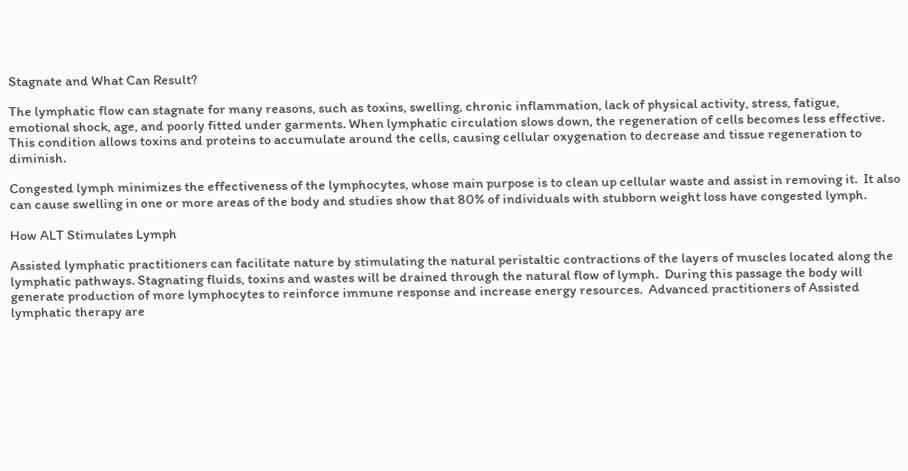Stagnate and What Can Result?

The lymphatic flow can stagnate for many reasons, such as toxins, swelling, chronic inflammation, lack of physical activity, stress, fatigue, emotional shock, age, and poorly fitted under garments. When lymphatic circulation slows down, the regeneration of cells becomes less effective. This condition allows toxins and proteins to accumulate around the cells, causing cellular oxygenation to decrease and tissue regeneration to diminish.

Congested lymph minimizes the effectiveness of the lymphocytes, whose main purpose is to clean up cellular waste and assist in removing it.  It also can cause swelling in one or more areas of the body and studies show that 80% of individuals with stubborn weight loss have congested lymph.

How ALT Stimulates Lymph

Assisted lymphatic practitioners can facilitate nature by stimulating the natural peristaltic contractions of the layers of muscles located along the lymphatic pathways. Stagnating fluids, toxins and wastes will be drained through the natural flow of lymph.  During this passage the body will generate production of more lymphocytes to reinforce immune response and increase energy resources.  Advanced practitioners of Assisted lymphatic therapy are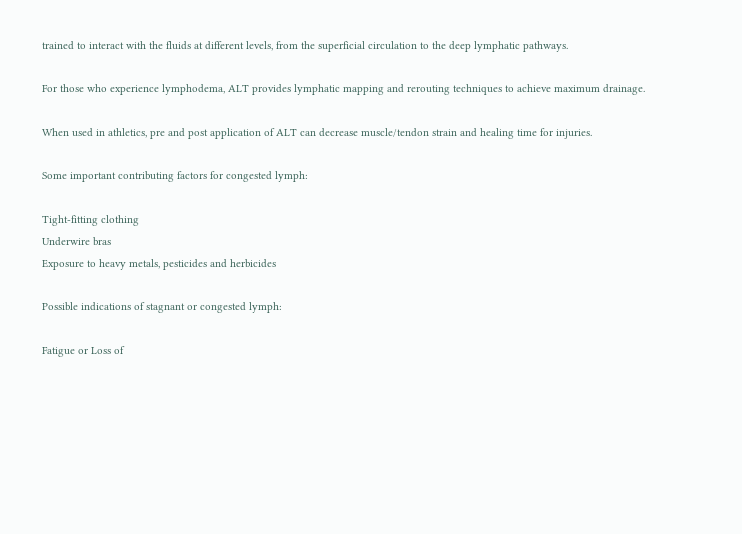trained to interact with the fluids at different levels, from the superficial circulation to the deep lymphatic pathways.

For those who experience lymphodema, ALT provides lymphatic mapping and rerouting techniques to achieve maximum drainage.

When used in athletics, pre and post application of ALT can decrease muscle/tendon strain and healing time for injuries.

Some important contributing factors for congested lymph:

Tight-fitting clothing
Underwire bras
Exposure to heavy metals, pesticides and herbicides

Possible indications of stagnant or congested lymph:

Fatigue or Loss of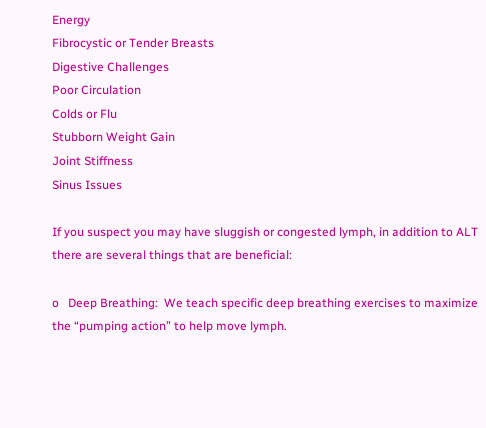Energy
Fibrocystic or Tender Breasts
Digestive Challenges
Poor Circulation
Colds or Flu
Stubborn Weight Gain
Joint Stiffness
Sinus Issues

If you suspect you may have sluggish or congested lymph, in addition to ALT there are several things that are beneficial:

o   Deep Breathing:  We teach specific deep breathing exercises to maximize the “pumping action” to help move lymph.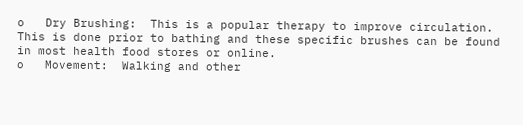o   Dry Brushing:  This is a popular therapy to improve circulation.  This is done prior to bathing and these specific brushes can be found in most health food stores or online.
o   Movement:  Walking and other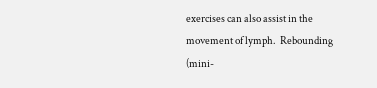exercises can also assist in the movement of lymph.  Rebounding (mini-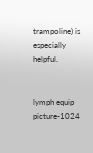trampoline) is especially helpful.


lymph equip picture-1024